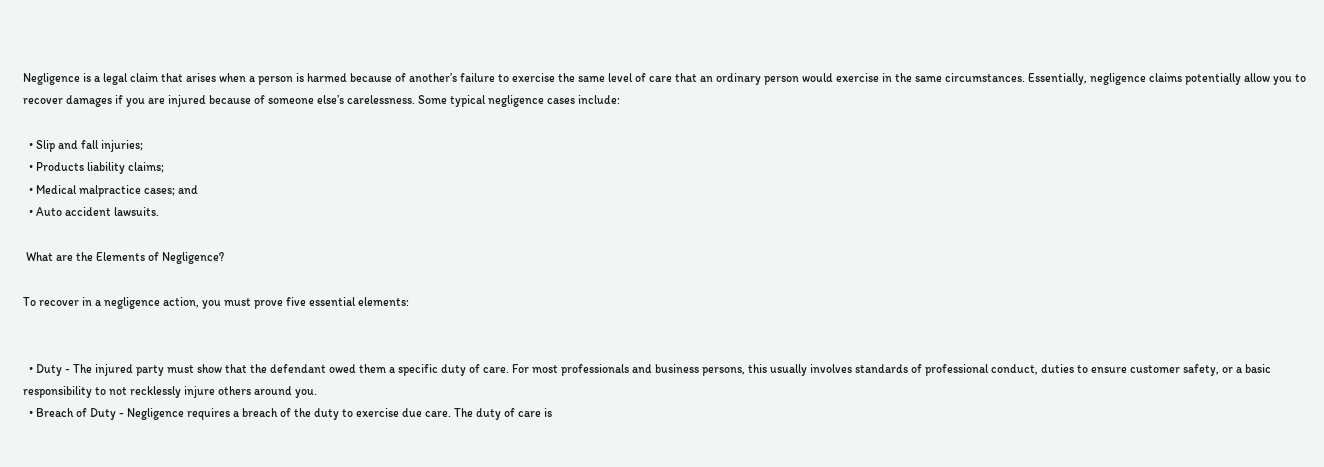Negligence is a legal claim that arises when a person is harmed because of another’s failure to exercise the same level of care that an ordinary person would exercise in the same circumstances. Essentially, negligence claims potentially allow you to recover damages if you are injured because of someone else’s carelessness. Some typical negligence cases include:

  • Slip and fall injuries;
  • Products liability claims;
  • Medical malpractice cases; and
  • Auto accident lawsuits.

 What are the Elements of Negligence?

To recover in a negligence action, you must prove five essential elements:


  • Duty - The injured party must show that the defendant owed them a specific duty of care. For most professionals and business persons, this usually involves standards of professional conduct, duties to ensure customer safety, or a basic responsibility to not recklessly injure others around you.
  • Breach of Duty - Negligence requires a breach of the duty to exercise due care. The duty of care is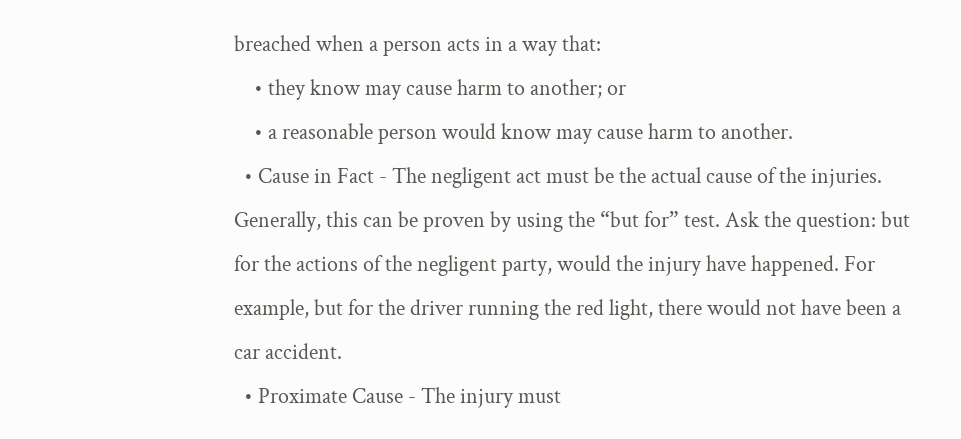breached when a person acts in a way that:
    • they know may cause harm to another; or
    • a reasonable person would know may cause harm to another.
  • Cause in Fact - The negligent act must be the actual cause of the injuries. Generally, this can be proven by using the “but for” test. Ask the question: but for the actions of the negligent party, would the injury have happened. For example, but for the driver running the red light, there would not have been a car accident.
  • Proximate Cause - The injury must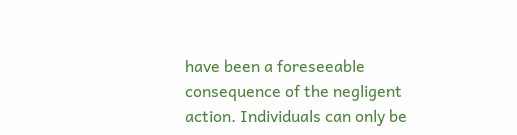have been a foreseeable consequence of the negligent action. Individuals can only be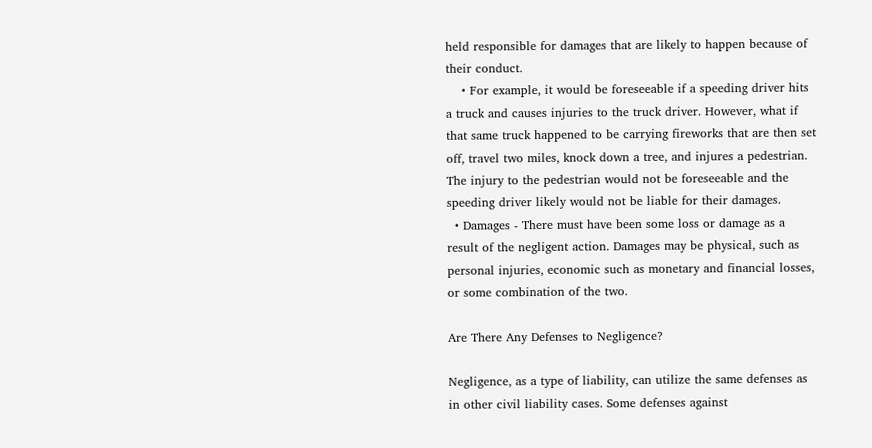held responsible for damages that are likely to happen because of their conduct.
    • For example, it would be foreseeable if a speeding driver hits a truck and causes injuries to the truck driver. However, what if that same truck happened to be carrying fireworks that are then set off, travel two miles, knock down a tree, and injures a pedestrian. The injury to the pedestrian would not be foreseeable and the speeding driver likely would not be liable for their damages.
  • Damages - There must have been some loss or damage as a result of the negligent action. Damages may be physical, such as personal injuries, economic such as monetary and financial losses, or some combination of the two.

Are There Any Defenses to Negligence?

Negligence, as a type of liability, can utilize the same defenses as in other civil liability cases. Some defenses against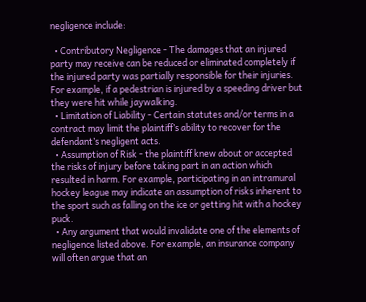negligence include:

  • Contributory Negligence - The damages that an injured party may receive can be reduced or eliminated completely if the injured party was partially responsible for their injuries. For example, if a pedestrian is injured by a speeding driver but they were hit while jaywalking.
  • Limitation of Liability - Certain statutes and/or terms in a contract may limit the plaintiff’s ability to recover for the defendant’s negligent acts.
  • Assumption of Risk - the plaintiff knew about or accepted the risks of injury before taking part in an action which resulted in harm. For example, participating in an intramural hockey league may indicate an assumption of risks inherent to the sport such as falling on the ice or getting hit with a hockey puck.
  • Any argument that would invalidate one of the elements of negligence listed above. For example, an insurance company will often argue that an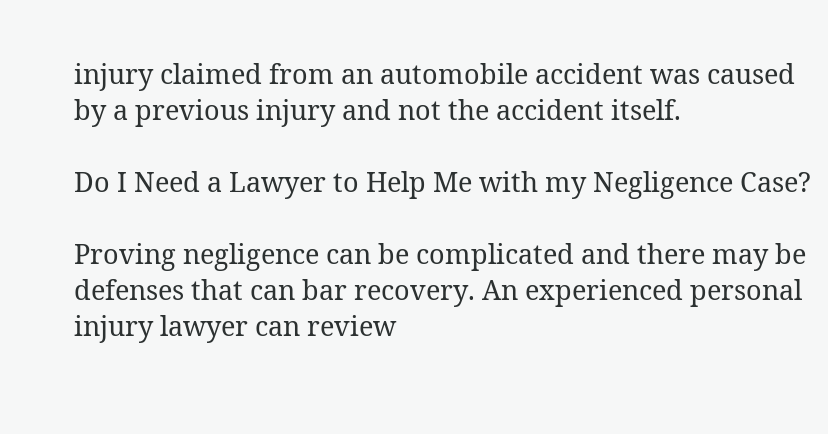injury claimed from an automobile accident was caused by a previous injury and not the accident itself.

Do I Need a Lawyer to Help Me with my Negligence Case?

Proving negligence can be complicated and there may be defenses that can bar recovery. An experienced personal injury lawyer can review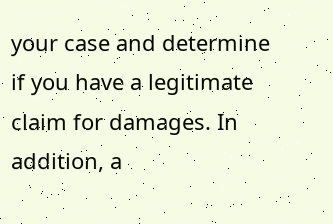your case and determine if you have a legitimate claim for damages. In addition, a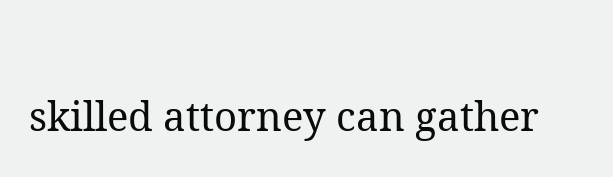skilled attorney can gather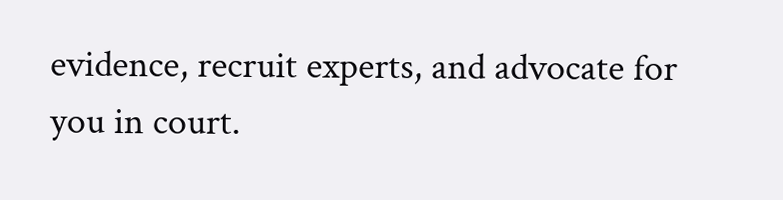evidence, recruit experts, and advocate for you in court.